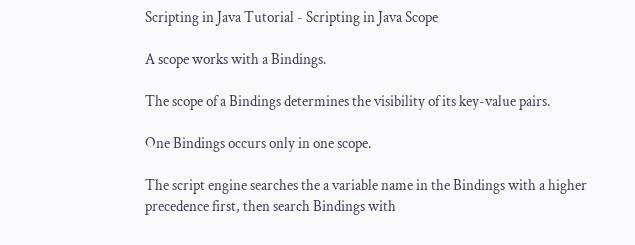Scripting in Java Tutorial - Scripting in Java Scope

A scope works with a Bindings.

The scope of a Bindings determines the visibility of its key-value pairs.

One Bindings occurs only in one scope.

The script engine searches the a variable name in the Bindings with a higher precedence first, then search Bindings with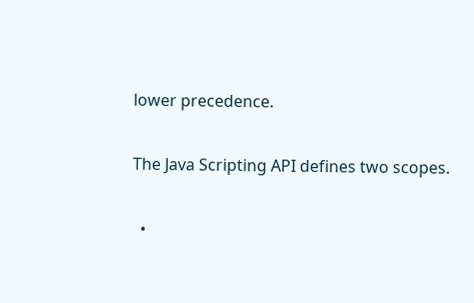lower precedence.

The Java Scripting API defines two scopes.

  •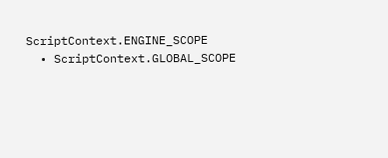ScriptContext.ENGINE_SCOPE
  • ScriptContext.GLOBAL_SCOPE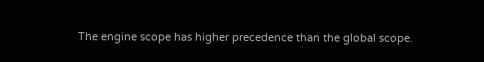The engine scope has higher precedence than the global scope.